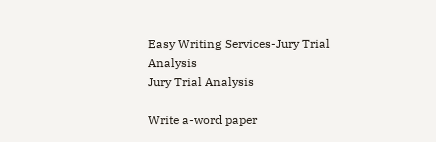Easy Writing Services-Jury Trial Analysis
Jury Trial Analysis

Write a-word paper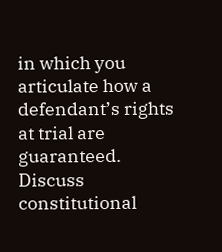in which you articulate how a defendant’s rights at trial are guaranteed. Discuss constitutional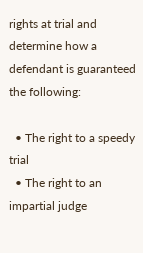rights at trial and determine how a defendant is guaranteed the following:

  • The right to a speedy trial
  • The right to an impartial judge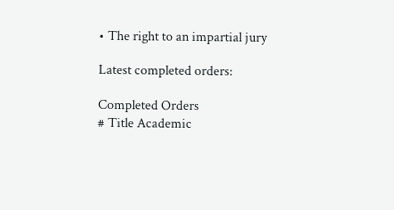• The right to an impartial jury

Latest completed orders:

Completed Orders
# Title Academic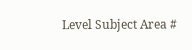Level Subject Area #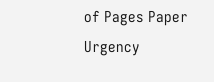of Pages Paper Urgency